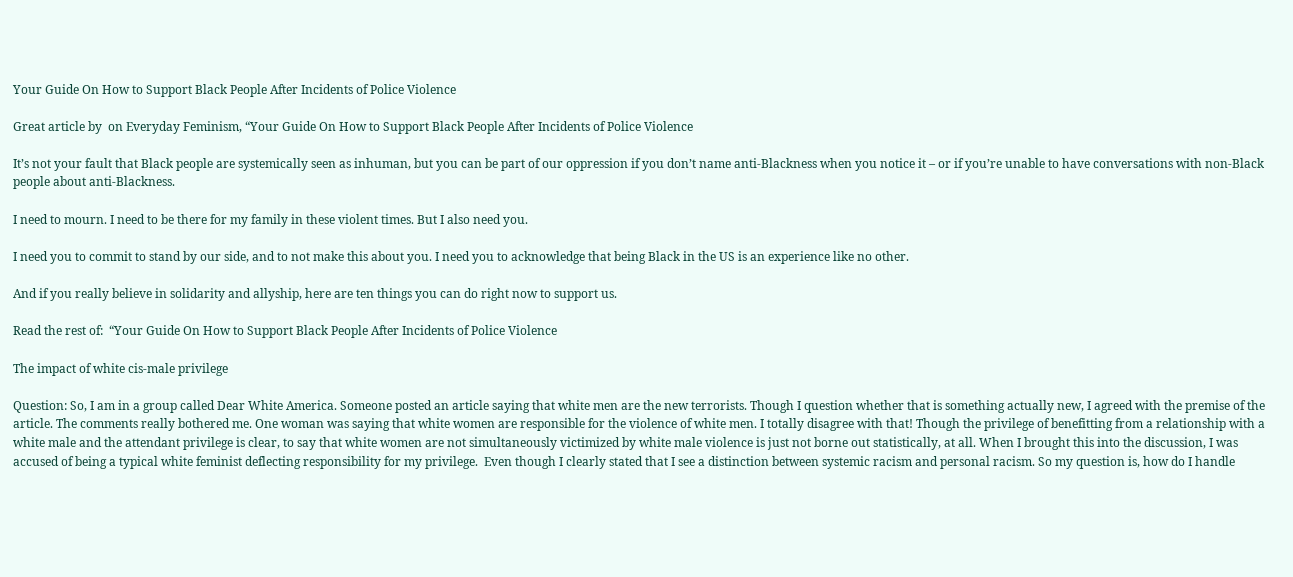Your Guide On How to Support Black People After Incidents of Police Violence

Great article by  on Everyday Feminism, “Your Guide On How to Support Black People After Incidents of Police Violence

It’s not your fault that Black people are systemically seen as inhuman, but you can be part of our oppression if you don’t name anti-Blackness when you notice it – or if you’re unable to have conversations with non-Black people about anti-Blackness.

I need to mourn. I need to be there for my family in these violent times. But I also need you.

I need you to commit to stand by our side, and to not make this about you. I need you to acknowledge that being Black in the US is an experience like no other.

And if you really believe in solidarity and allyship, here are ten things you can do right now to support us.

Read the rest of:  “Your Guide On How to Support Black People After Incidents of Police Violence

The impact of white cis-male privilege

Question: So, I am in a group called Dear White America. Someone posted an article saying that white men are the new terrorists. Though I question whether that is something actually new, I agreed with the premise of the article. The comments really bothered me. One woman was saying that white women are responsible for the violence of white men. I totally disagree with that! Though the privilege of benefitting from a relationship with a white male and the attendant privilege is clear, to say that white women are not simultaneously victimized by white male violence is just not borne out statistically, at all. When I brought this into the discussion, I was accused of being a typical white feminist deflecting responsibility for my privilege.  Even though I clearly stated that I see a distinction between systemic racism and personal racism. So my question is, how do I handle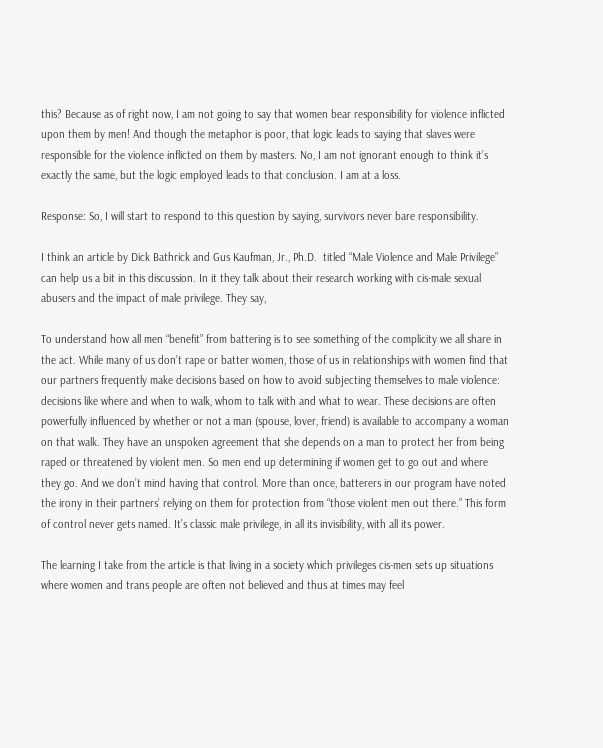this? Because as of right now, I am not going to say that women bear responsibility for violence inflicted upon them by men! And though the metaphor is poor, that logic leads to saying that slaves were responsible for the violence inflicted on them by masters. No, I am not ignorant enough to think it’s exactly the same, but the logic employed leads to that conclusion. I am at a loss.

Response: So, I will start to respond to this question by saying, survivors never bare responsibility.

I think an article by Dick Bathrick and Gus Kaufman, Jr., Ph.D.  titled “Male Violence and Male Privilege” can help us a bit in this discussion. In it they talk about their research working with cis-male sexual abusers and the impact of male privilege. They say,

To understand how all men “benefit” from battering is to see something of the complicity we all share in the act. While many of us don’t rape or batter women, those of us in relationships with women find that our partners frequently make decisions based on how to avoid subjecting themselves to male violence: decisions like where and when to walk, whom to talk with and what to wear. These decisions are often powerfully influenced by whether or not a man (spouse, lover, friend) is available to accompany a woman on that walk. They have an unspoken agreement that she depends on a man to protect her from being raped or threatened by violent men. So men end up determining if women get to go out and where they go. And we don’t mind having that control. More than once, batterers in our program have noted the irony in their partners’ relying on them for protection from “those violent men out there.” This form of control never gets named. It’s classic male privilege, in all its invisibility, with all its power.

The learning I take from the article is that living in a society which privileges cis-men sets up situations where women and trans people are often not believed and thus at times may feel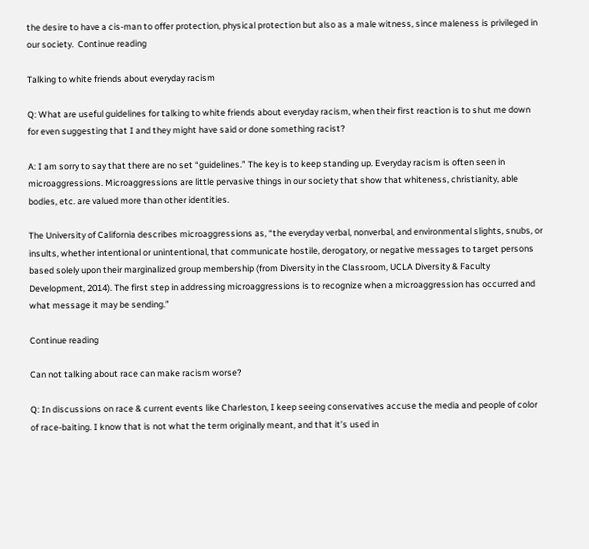the desire to have a cis-man to offer protection, physical protection but also as a male witness, since maleness is privileged in our society.  Continue reading

Talking to white friends about everyday racism

Q: What are useful guidelines for talking to white friends about everyday racism, when their first reaction is to shut me down for even suggesting that I and they might have said or done something racist?

A: I am sorry to say that there are no set “guidelines.” The key is to keep standing up. Everyday racism is often seen in microaggressions. Microaggressions are little pervasive things in our society that show that whiteness, christianity, able bodies, etc. are valued more than other identities.

The University of California describes microaggressions as, “the everyday verbal, nonverbal, and environmental slights, snubs, or insults, whether intentional or unintentional, that communicate hostile, derogatory, or negative messages to target persons based solely upon their marginalized group membership (from Diversity in the Classroom, UCLA Diversity & Faculty Development, 2014). The first step in addressing microaggressions is to recognize when a microaggression has occurred and what message it may be sending.”

Continue reading

Can not talking about race can make racism worse?

Q: In discussions on race & current events like Charleston, I keep seeing conservatives accuse the media and people of color of race-baiting. I know that is not what the term originally meant, and that it’s used in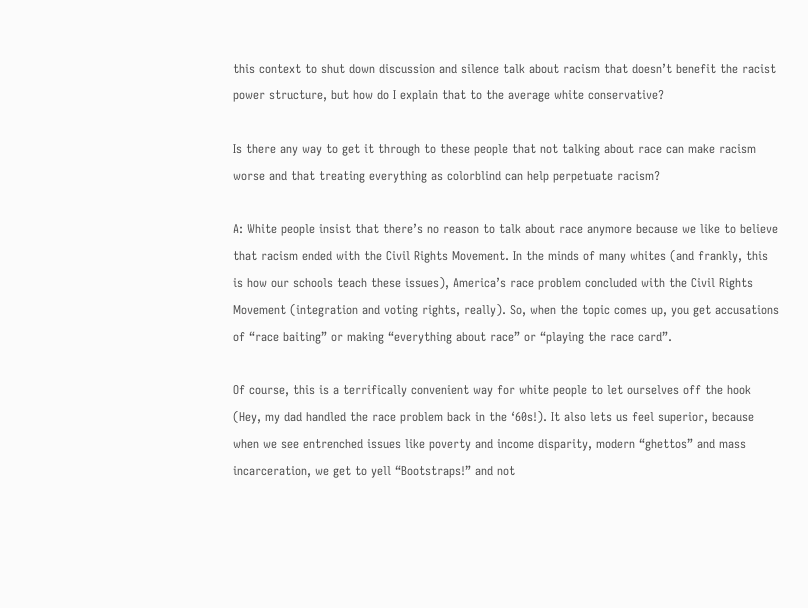this context to shut down discussion and silence talk about racism that doesn’t benefit the racist power structure, but how do I explain that to the average white conservative?

Is there any way to get it through to these people that not talking about race can make racism worse and that treating everything as colorblind can help perpetuate racism?

A: White people insist that there’s no reason to talk about race anymore because we like to believe that racism ended with the Civil Rights Movement. In the minds of many whites (and frankly, this is how our schools teach these issues), America’s race problem concluded with the Civil Rights Movement (integration and voting rights, really). So, when the topic comes up, you get accusations of “race baiting” or making “everything about race” or “playing the race card”.

Of course, this is a terrifically convenient way for white people to let ourselves off the hook (Hey, my dad handled the race problem back in the ‘60s!). It also lets us feel superior, because when we see entrenched issues like poverty and income disparity, modern “ghettos” and mass incarceration, we get to yell “Bootstraps!” and not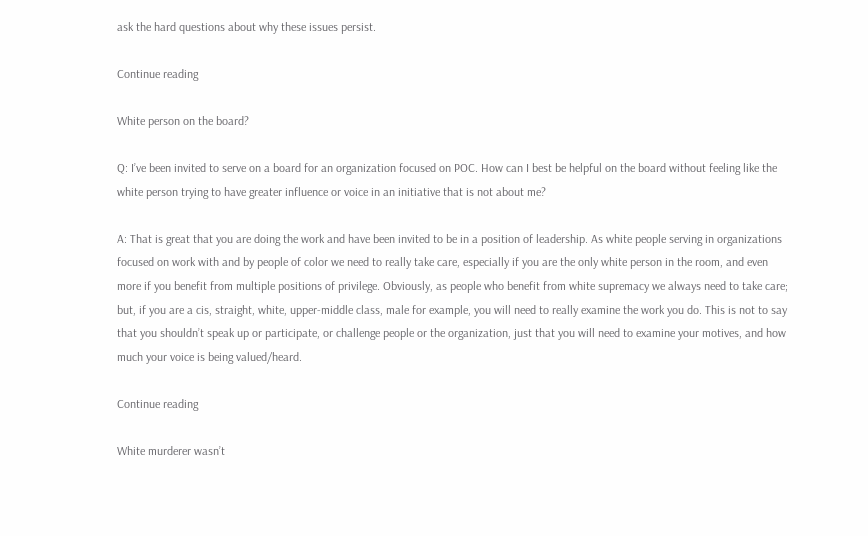ask the hard questions about why these issues persist.

Continue reading

White person on the board?

Q: I’ve been invited to serve on a board for an organization focused on POC. How can I best be helpful on the board without feeling like the white person trying to have greater influence or voice in an initiative that is not about me?

A: That is great that you are doing the work and have been invited to be in a position of leadership. As white people serving in organizations focused on work with and by people of color we need to really take care, especially if you are the only white person in the room, and even more if you benefit from multiple positions of privilege. Obviously, as people who benefit from white supremacy we always need to take care; but, if you are a cis, straight, white, upper-middle class, male for example, you will need to really examine the work you do. This is not to say that you shouldn’t speak up or participate, or challenge people or the organization, just that you will need to examine your motives, and how much your voice is being valued/heard.

Continue reading

White murderer wasn’t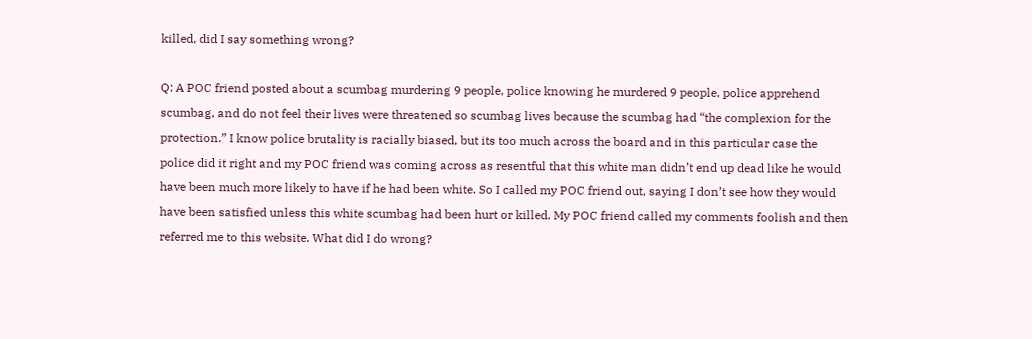killed, did I say something wrong?

Q: A POC friend posted about a scumbag murdering 9 people, police knowing he murdered 9 people, police apprehend scumbag, and do not feel their lives were threatened so scumbag lives because the scumbag had “the complexion for the protection.” I know police brutality is racially biased, but its too much across the board and in this particular case the police did it right and my POC friend was coming across as resentful that this white man didn’t end up dead like he would have been much more likely to have if he had been white. So I called my POC friend out, saying I don’t see how they would have been satisfied unless this white scumbag had been hurt or killed. My POC friend called my comments foolish and then referred me to this website. What did I do wrong?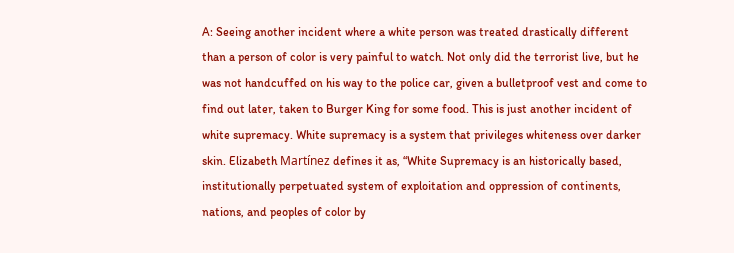A: Seeing another incident where a white person was treated drastically different than a person of color is very painful to watch. Not only did the terrorist live, but he was not handcuffed on his way to the police car, given a bulletproof vest and come to find out later, taken to Burger King for some food. This is just another incident of white supremacy. White supremacy is a system that privileges whiteness over darker skin. Elizabeth Martínez defines it as, “White Supremacy is an historically based, institutionally perpetuated system of exploitation and oppression of continents, nations, and peoples of color by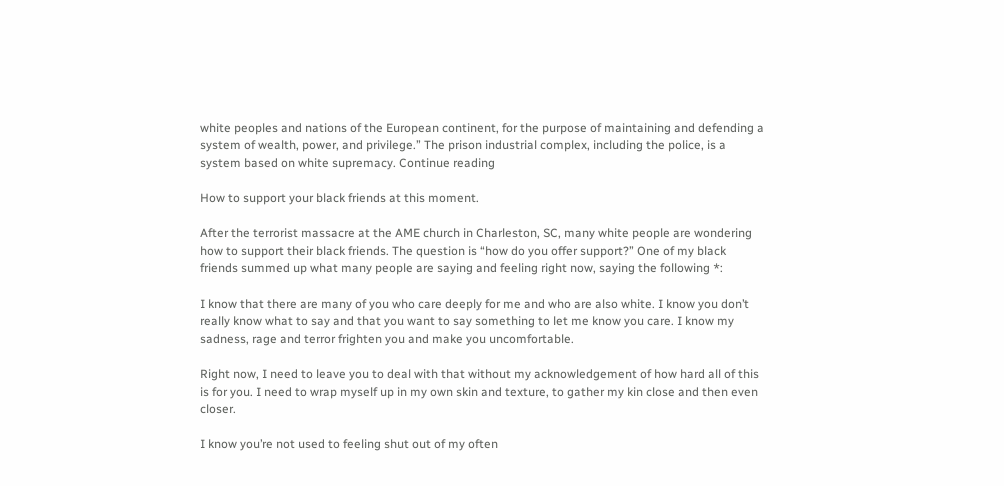white peoples and nations of the European continent, for the purpose of maintaining and defending a system of wealth, power, and privilege.” The prison industrial complex, including the police, is a system based on white supremacy. Continue reading

How to support your black friends at this moment.

After the terrorist massacre at the AME church in Charleston, SC, many white people are wondering how to support their black friends. The question is “how do you offer support?” One of my black friends summed up what many people are saying and feeling right now, saying the following *:

I know that there are many of you who care deeply for me and who are also white. I know you don’t really know what to say and that you want to say something to let me know you care. I know my sadness, rage and terror frighten you and make you uncomfortable.

Right now, I need to leave you to deal with that without my acknowledgement of how hard all of this is for you. I need to wrap myself up in my own skin and texture, to gather my kin close and then even closer.

I know you’re not used to feeling shut out of my often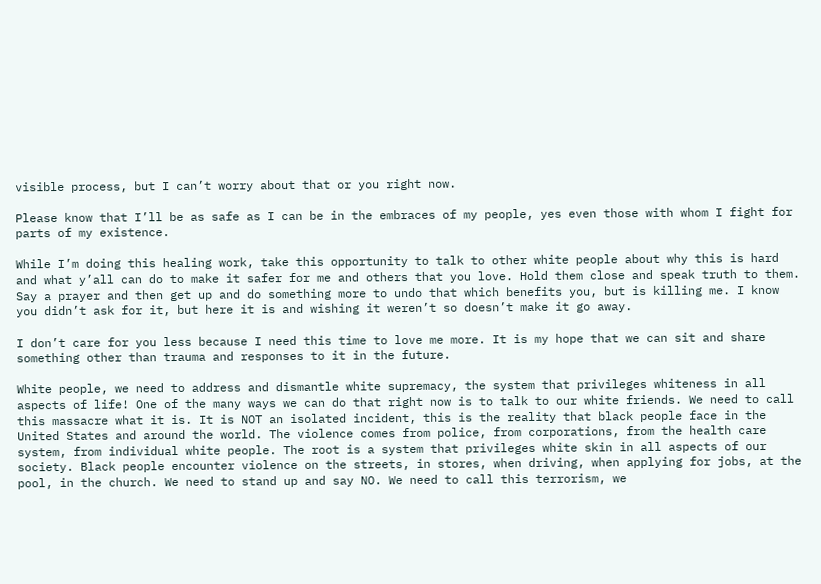visible process, but I can’t worry about that or you right now.

Please know that I’ll be as safe as I can be in the embraces of my people, yes even those with whom I fight for parts of my existence.

While I’m doing this healing work, take this opportunity to talk to other white people about why this is hard and what y’all can do to make it safer for me and others that you love. Hold them close and speak truth to them. Say a prayer and then get up and do something more to undo that which benefits you, but is killing me. I know you didn’t ask for it, but here it is and wishing it weren’t so doesn’t make it go away.

I don’t care for you less because I need this time to love me more. It is my hope that we can sit and share something other than trauma and responses to it in the future.

White people, we need to address and dismantle white supremacy, the system that privileges whiteness in all aspects of life! One of the many ways we can do that right now is to talk to our white friends. We need to call this massacre what it is. It is NOT an isolated incident, this is the reality that black people face in the United States and around the world. The violence comes from police, from corporations, from the health care system, from individual white people. The root is a system that privileges white skin in all aspects of our society. Black people encounter violence on the streets, in stores, when driving, when applying for jobs, at the pool, in the church. We need to stand up and say NO. We need to call this terrorism, we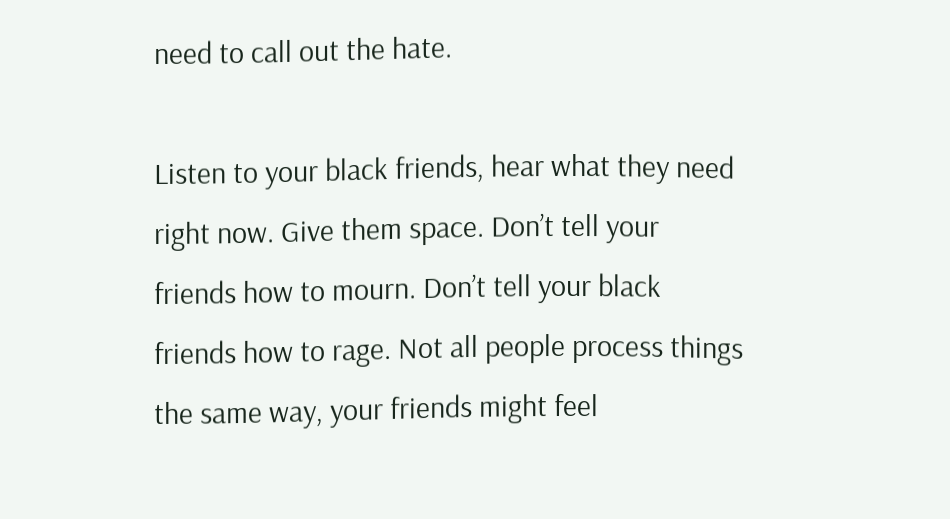need to call out the hate.

Listen to your black friends, hear what they need right now. Give them space. Don’t tell your friends how to mourn. Don’t tell your black friends how to rage. Not all people process things the same way, your friends might feel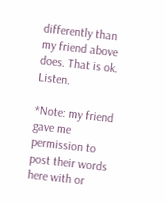differently than my friend above does. That is ok. Listen.

*Note: my friend gave me permission to post their words here with or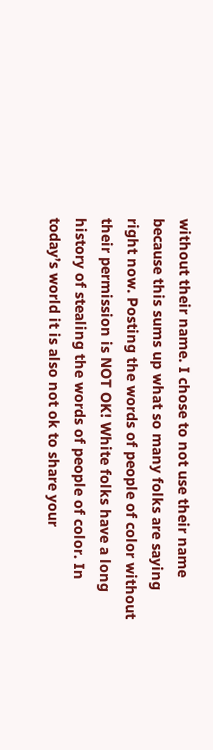without their name. I chose to not use their name because this sums up what so many folks are saying right now. Posting the words of people of color without their permission is NOT OK! White folks have a long history of stealing the words of people of color. In today’s world it is also not ok to share your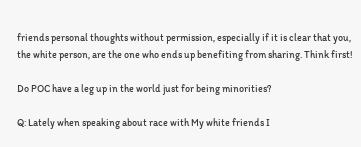friends personal thoughts without permission, especially if it is clear that you, the white person, are the one who ends up benefiting from sharing. Think first!

Do POC have a leg up in the world just for being minorities?

Q: Lately when speaking about race with My white friends I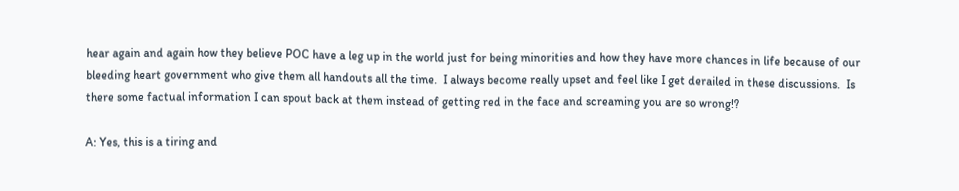hear again and again how they believe POC have a leg up in the world just for being minorities and how they have more chances in life because of our bleeding heart government who give them all handouts all the time.  I always become really upset and feel like I get derailed in these discussions.  Is there some factual information I can spout back at them instead of getting red in the face and screaming you are so wrong!?

A: Yes, this is a tiring and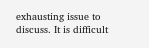exhausting issue to discuss. It is difficult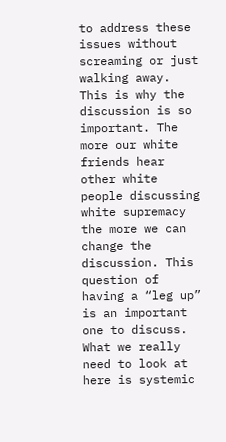to address these issues without screaming or just walking away. This is why the discussion is so important. The more our white friends hear other white people discussing white supremacy the more we can change the discussion. This question of having a “leg up” is an important one to discuss. What we really need to look at here is systemic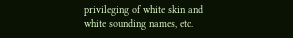privileging of white skin and white sounding names, etc.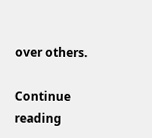over others.

Continue reading